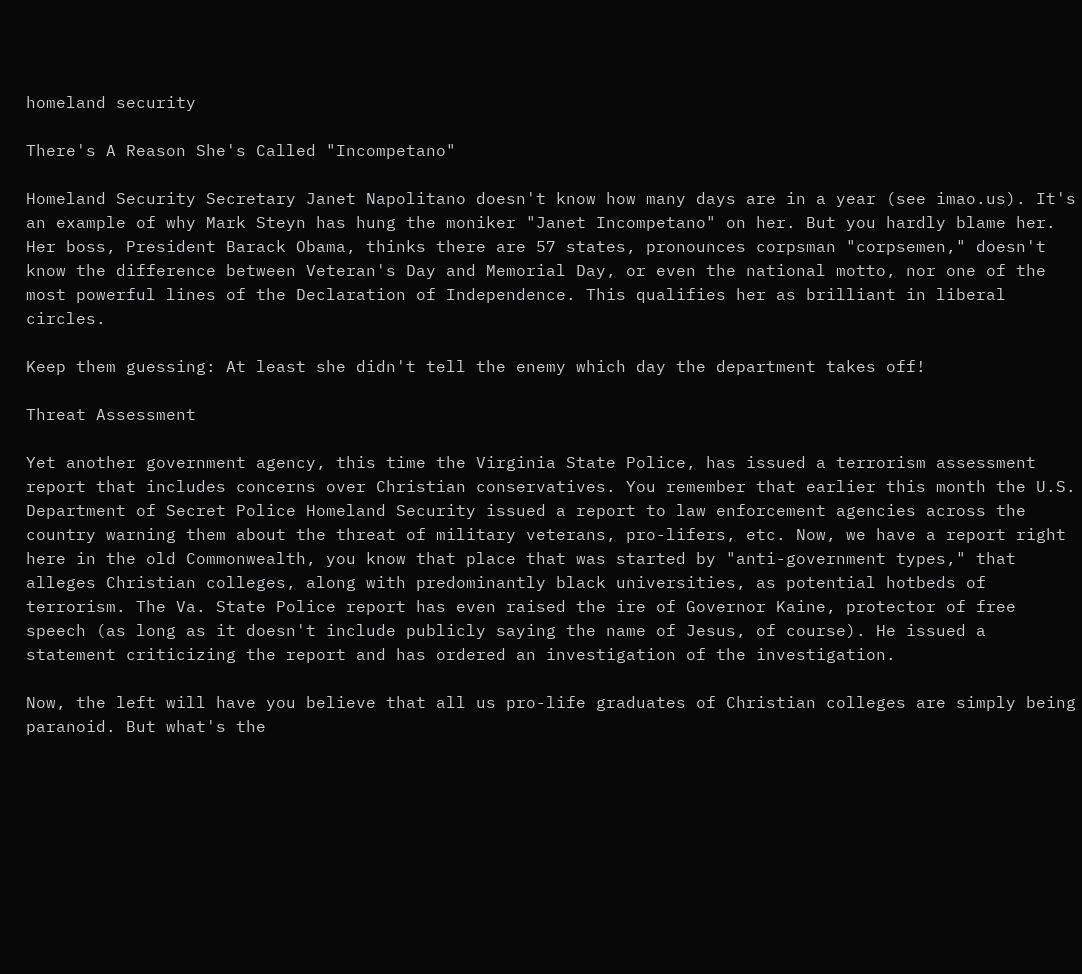homeland security

There's A Reason She's Called "Incompetano"

Homeland Security Secretary Janet Napolitano doesn't know how many days are in a year (see imao.us). It's an example of why Mark Steyn has hung the moniker "Janet Incompetano" on her. But you hardly blame her. Her boss, President Barack Obama, thinks there are 57 states, pronounces corpsman "corpsemen," doesn't know the difference between Veteran's Day and Memorial Day, or even the national motto, nor one of the most powerful lines of the Declaration of Independence. This qualifies her as brilliant in liberal circles.

Keep them guessing: At least she didn't tell the enemy which day the department takes off!

Threat Assessment

Yet another government agency, this time the Virginia State Police, has issued a terrorism assessment report that includes concerns over Christian conservatives. You remember that earlier this month the U.S. Department of Secret Police Homeland Security issued a report to law enforcement agencies across the country warning them about the threat of military veterans, pro-lifers, etc. Now, we have a report right here in the old Commonwealth, you know that place that was started by "anti-government types," that alleges Christian colleges, along with predominantly black universities, as potential hotbeds of terrorism. The Va. State Police report has even raised the ire of Governor Kaine, protector of free speech (as long as it doesn't include publicly saying the name of Jesus, of course). He issued a statement criticizing the report and has ordered an investigation of the investigation.

Now, the left will have you believe that all us pro-life graduates of Christian colleges are simply being paranoid. But what's the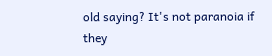old saying? It's not paranoia if they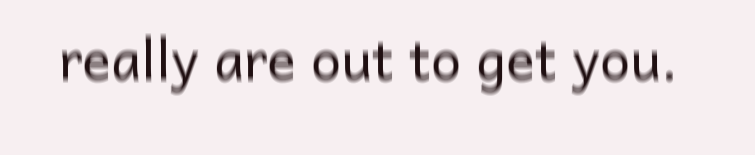really are out to get you.